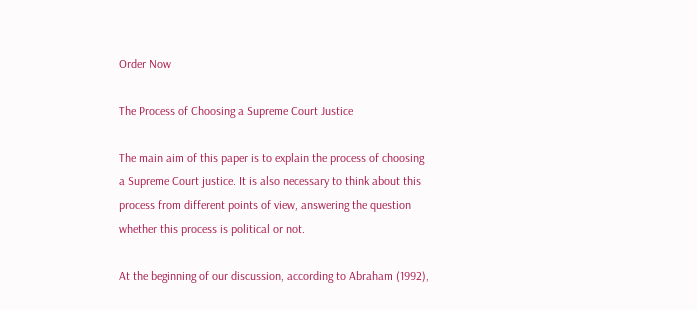Order Now

The Process of Choosing a Supreme Court Justice

The main aim of this paper is to explain the process of choosing a Supreme Court justice. It is also necessary to think about this process from different points of view, answering the question whether this process is political or not.

At the beginning of our discussion, according to Abraham (1992),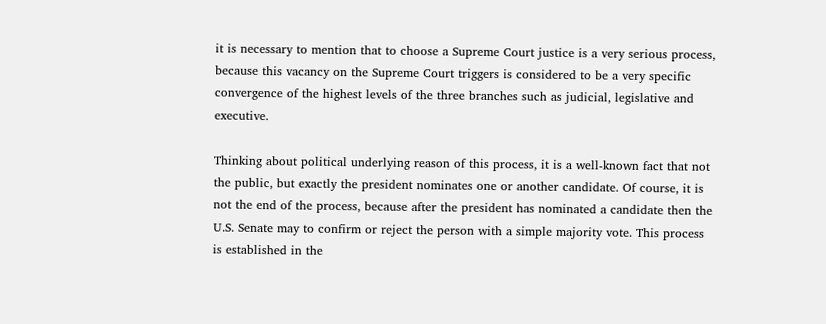it is necessary to mention that to choose a Supreme Court justice is a very serious process, because this vacancy on the Supreme Court triggers is considered to be a very specific convergence of the highest levels of the three branches such as judicial, legislative and executive.

Thinking about political underlying reason of this process, it is a well-known fact that not the public, but exactly the president nominates one or another candidate. Of course, it is not the end of the process, because after the president has nominated a candidate then the U.S. Senate may to confirm or reject the person with a simple majority vote. This process is established in the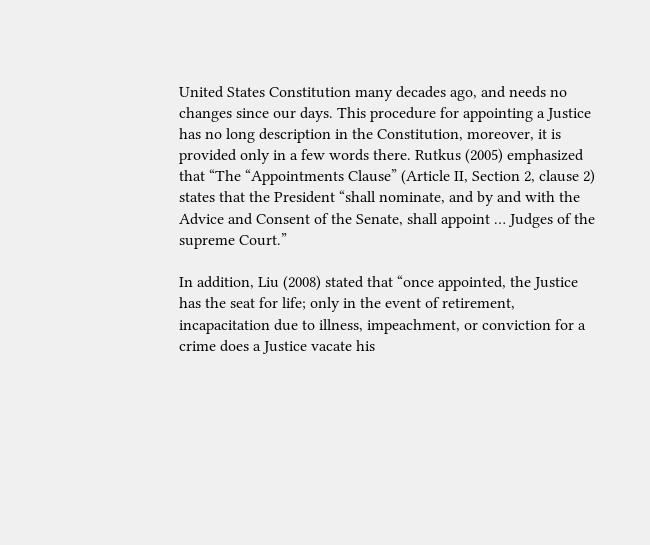United States Constitution many decades ago, and needs no changes since our days. This procedure for appointing a Justice has no long description in the Constitution, moreover, it is provided only in a few words there. Rutkus (2005) emphasized that “The “Appointments Clause” (Article II, Section 2, clause 2) states that the President “shall nominate, and by and with the Advice and Consent of the Senate, shall appoint … Judges of the supreme Court.”

In addition, Liu (2008) stated that “once appointed, the Justice has the seat for life; only in the event of retirement, incapacitation due to illness, impeachment, or conviction for a crime does a Justice vacate his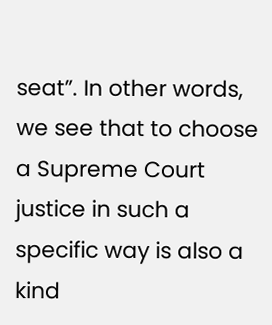seat”. In other words, we see that to choose a Supreme Court justice in such a specific way is also a kind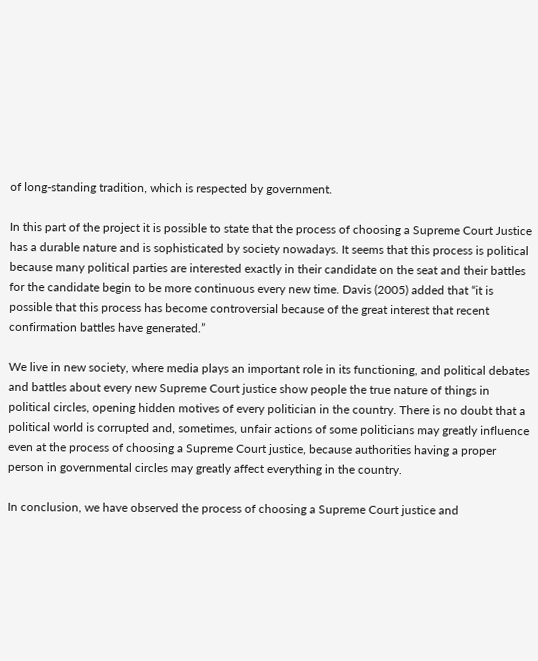of long-standing tradition, which is respected by government.

In this part of the project it is possible to state that the process of choosing a Supreme Court Justice has a durable nature and is sophisticated by society nowadays. It seems that this process is political because many political parties are interested exactly in their candidate on the seat and their battles for the candidate begin to be more continuous every new time. Davis (2005) added that “it is possible that this process has become controversial because of the great interest that recent confirmation battles have generated.”

We live in new society, where media plays an important role in its functioning, and political debates and battles about every new Supreme Court justice show people the true nature of things in political circles, opening hidden motives of every politician in the country. There is no doubt that a political world is corrupted and, sometimes, unfair actions of some politicians may greatly influence even at the process of choosing a Supreme Court justice, because authorities having a proper person in governmental circles may greatly affect everything in the country.

In conclusion, we have observed the process of choosing a Supreme Court justice and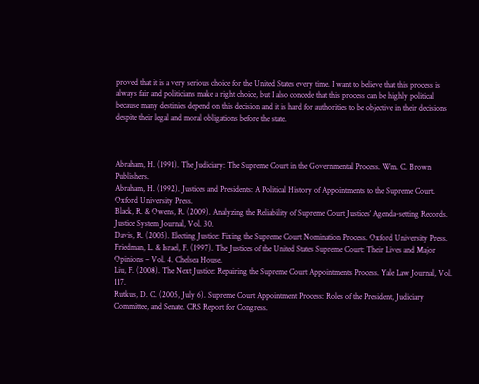proved that it is a very serious choice for the United States every time. I want to believe that this process is always fair and politicians make a right choice, but I also concede that this process can be highly political because many destinies depend on this decision and it is hard for authorities to be objective in their decisions despite their legal and moral obligations before the state.



Abraham, H. (1991). The Judiciary: The Supreme Court in the Governmental Process. Wm. C. Brown Publishers.
Abraham, H. (1992). Justices and Presidents: A Political History of Appointments to the Supreme Court. Oxford University Press.
Black, R. & Owens, R. (2009). Analyzing the Reliability of Supreme Court Justices’ Agenda-setting Records. Justice System Journal, Vol. 30.
Davis, R. (2005). Electing Justice: Fixing the Supreme Court Nomination Process. Oxford University Press.
Friedman, L. & Israel, F. (1997). The Justices of the United States Supreme Court: Their Lives and Major Opinions – Vol. 4. Chelsea House.
Liu, F. (2008). The Next Justice: Repairing the Supreme Court Appointments Process. Yale Law Journal, Vol. 117.
Rutkus, D. C. (2005, July 6). Supreme Court Appointment Process: Roles of the President, Judiciary Committee, and Senate. CRS Report for Congress.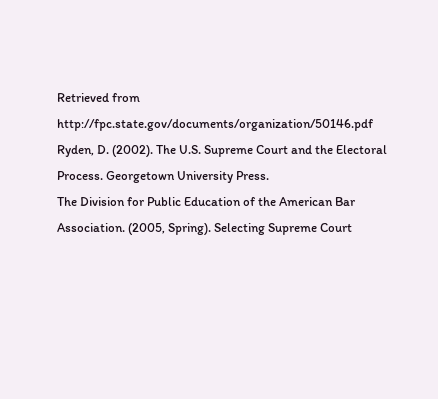Retrieved from http://fpc.state.gov/documents/organization/50146.pdf
Ryden, D. (2002). The U.S. Supreme Court and the Electoral Process. Georgetown University Press.
The Division for Public Education of the American Bar Association. (2005, Spring). Selecting Supreme Court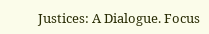Justices: A Dialogue. Focus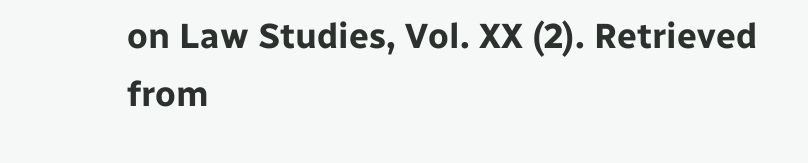on Law Studies, Vol. XX (2). Retrieved from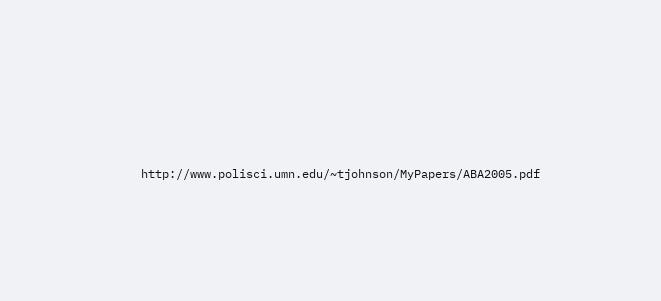http://www.polisci.umn.edu/~tjohnson/MyPapers/ABA2005.pdf